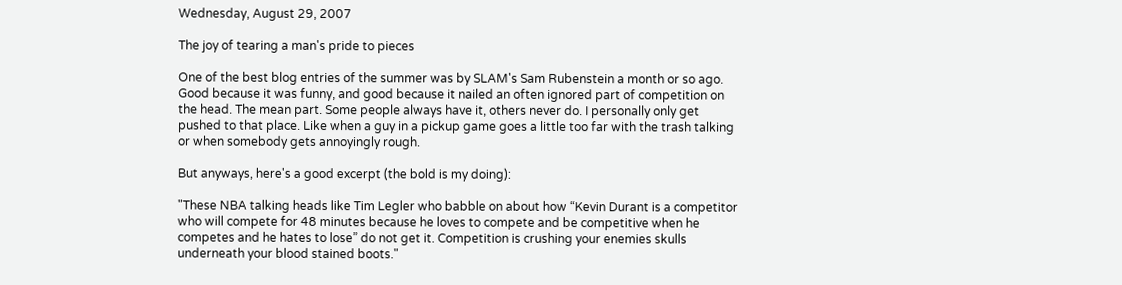Wednesday, August 29, 2007

The joy of tearing a man's pride to pieces

One of the best blog entries of the summer was by SLAM's Sam Rubenstein a month or so ago. Good because it was funny, and good because it nailed an often ignored part of competition on the head. The mean part. Some people always have it, others never do. I personally only get pushed to that place. Like when a guy in a pickup game goes a little too far with the trash talking or when somebody gets annoyingly rough.

But anyways, here's a good excerpt (the bold is my doing):

"These NBA talking heads like Tim Legler who babble on about how “Kevin Durant is a competitor who will compete for 48 minutes because he loves to compete and be competitive when he competes and he hates to lose” do not get it. Competition is crushing your enemies skulls underneath your blood stained boots."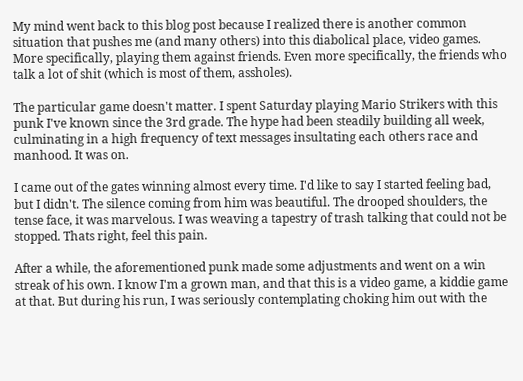My mind went back to this blog post because I realized there is another common situation that pushes me (and many others) into this diabolical place, video games. More specifically, playing them against friends. Even more specifically, the friends who talk a lot of shit (which is most of them, assholes).

The particular game doesn't matter. I spent Saturday playing Mario Strikers with this punk I've known since the 3rd grade. The hype had been steadily building all week, culminating in a high frequency of text messages insultating each others race and manhood. It was on.

I came out of the gates winning almost every time. I'd like to say I started feeling bad, but I didn't. The silence coming from him was beautiful. The drooped shoulders, the tense face, it was marvelous. I was weaving a tapestry of trash talking that could not be stopped. Thats right, feel this pain.

After a while, the aforementioned punk made some adjustments and went on a win streak of his own. I know I'm a grown man, and that this is a video game, a kiddie game at that. But during his run, I was seriously contemplating choking him out with the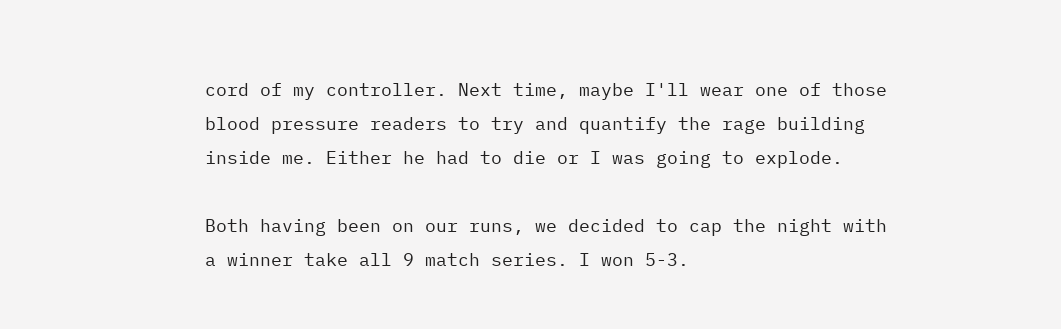cord of my controller. Next time, maybe I'll wear one of those blood pressure readers to try and quantify the rage building inside me. Either he had to die or I was going to explode.

Both having been on our runs, we decided to cap the night with a winner take all 9 match series. I won 5-3.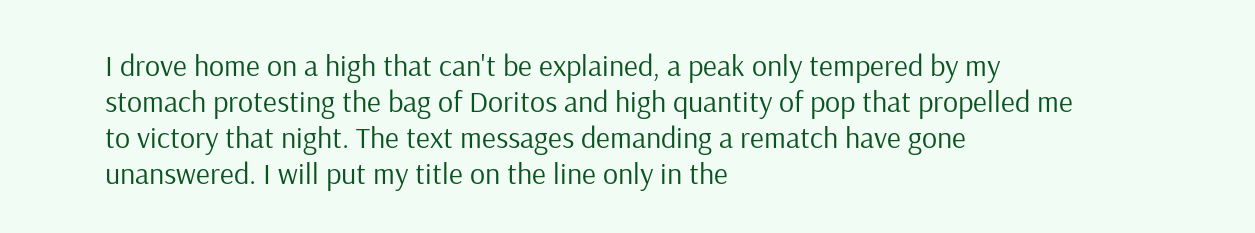I drove home on a high that can't be explained, a peak only tempered by my stomach protesting the bag of Doritos and high quantity of pop that propelled me to victory that night. The text messages demanding a rematch have gone unanswered. I will put my title on the line only in the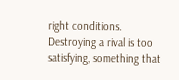right conditions. Destroying a rival is too satisfying, something that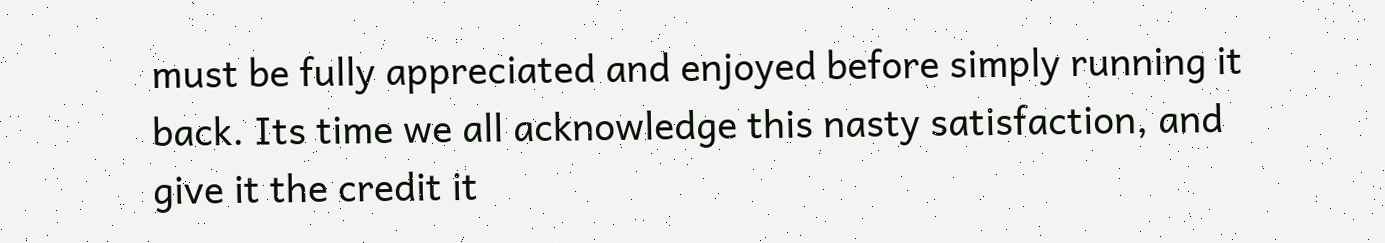must be fully appreciated and enjoyed before simply running it back. Its time we all acknowledge this nasty satisfaction, and give it the credit it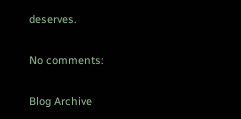deserves.

No comments:

Blog Archive